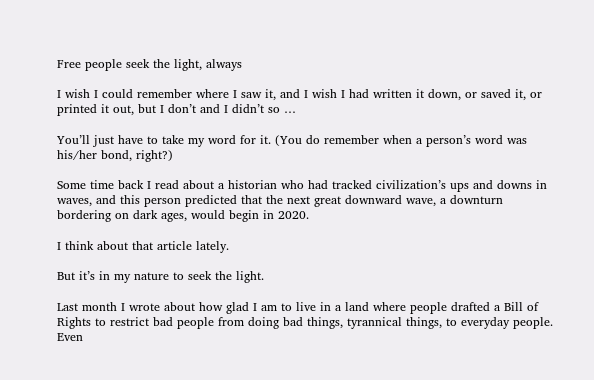Free people seek the light, always

I wish I could remember where I saw it, and I wish I had written it down, or saved it, or printed it out, but I don’t and I didn’t so …

You’ll just have to take my word for it. (You do remember when a person’s word was his/her bond, right?)

Some time back I read about a historian who had tracked civilization’s ups and downs in waves, and this person predicted that the next great downward wave, a downturn bordering on dark ages, would begin in 2020.

I think about that article lately.

But it’s in my nature to seek the light.

Last month I wrote about how glad I am to live in a land where people drafted a Bill of Rights to restrict bad people from doing bad things, tyrannical things, to everyday people. Even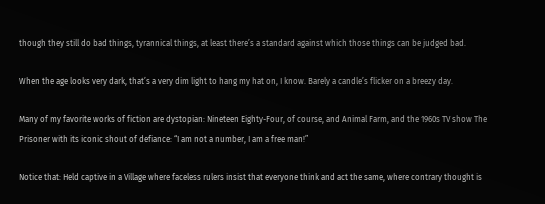though they still do bad things, tyrannical things, at least there’s a standard against which those things can be judged bad.

When the age looks very dark, that’s a very dim light to hang my hat on, I know. Barely a candle’s flicker on a breezy day.

Many of my favorite works of fiction are dystopian: Nineteen Eighty-Four, of course, and Animal Farm, and the 1960s TV show The Prisoner with its iconic shout of defiance: “I am not a number, I am a free man!”

Notice that: Held captive in a Village where faceless rulers insist that everyone think and act the same, where contrary thought is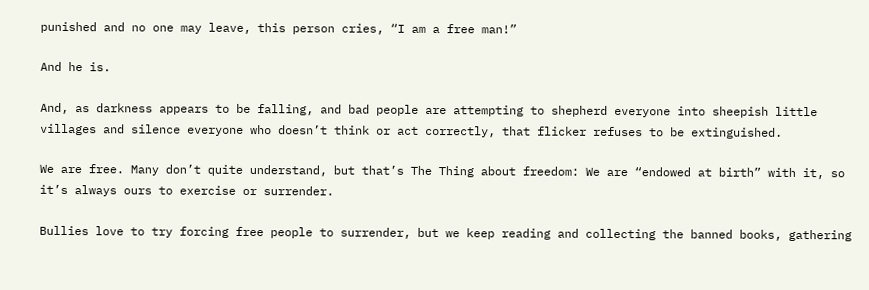punished and no one may leave, this person cries, “I am a free man!”

And he is.

And, as darkness appears to be falling, and bad people are attempting to shepherd everyone into sheepish little villages and silence everyone who doesn’t think or act correctly, that flicker refuses to be extinguished.

We are free. Many don’t quite understand, but that’s The Thing about freedom: We are “endowed at birth” with it, so it’s always ours to exercise or surrender.

Bullies love to try forcing free people to surrender, but we keep reading and collecting the banned books, gathering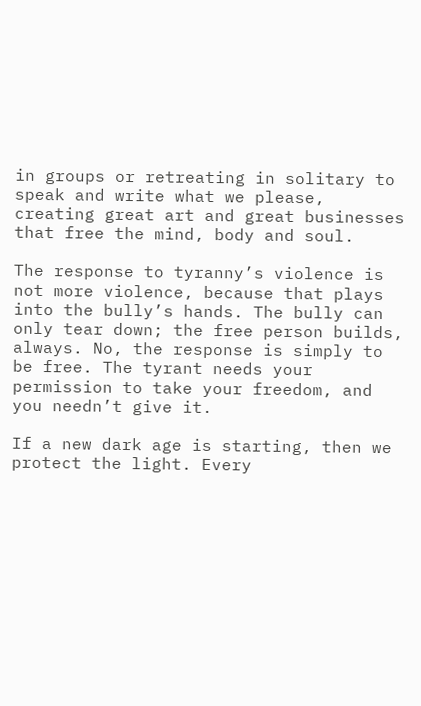in groups or retreating in solitary to speak and write what we please, creating great art and great businesses that free the mind, body and soul.

The response to tyranny’s violence is not more violence, because that plays into the bully’s hands. The bully can only tear down; the free person builds, always. No, the response is simply to be free. The tyrant needs your permission to take your freedom, and you needn’t give it.

If a new dark age is starting, then we protect the light. Every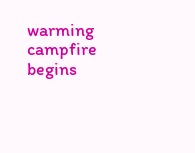warming campfire begins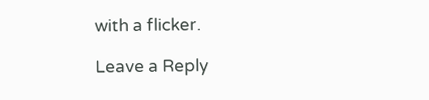with a flicker.

Leave a Reply